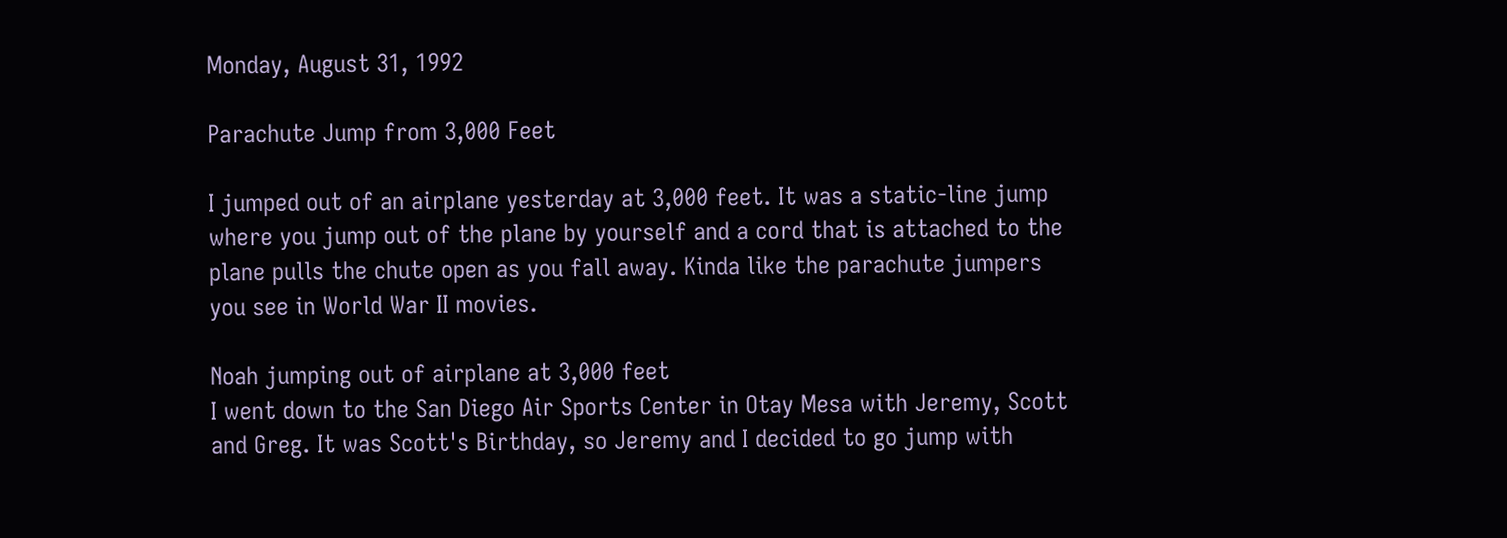Monday, August 31, 1992

Parachute Jump from 3,000 Feet

I jumped out of an airplane yesterday at 3,000 feet. It was a static-line jump where you jump out of the plane by yourself and a cord that is attached to the plane pulls the chute open as you fall away. Kinda like the parachute jumpers you see in World War II movies.

Noah jumping out of airplane at 3,000 feet
I went down to the San Diego Air Sports Center in Otay Mesa with Jeremy, Scott and Greg. It was Scott's Birthday, so Jeremy and I decided to go jump with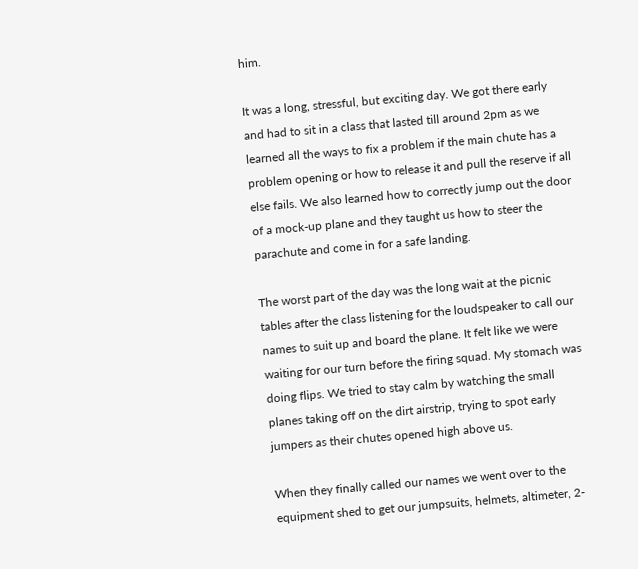him.

It was a long, stressful, but exciting day. We got there early and had to sit in a class that lasted till around 2pm as we learned all the ways to fix a problem if the main chute has a problem opening or how to release it and pull the reserve if all else fails. We also learned how to correctly jump out the door of a mock-up plane and they taught us how to steer the parachute and come in for a safe landing.

The worst part of the day was the long wait at the picnic tables after the class listening for the loudspeaker to call our names to suit up and board the plane. It felt like we were waiting for our turn before the firing squad. My stomach was doing flips. We tried to stay calm by watching the small planes taking off on the dirt airstrip, trying to spot early jumpers as their chutes opened high above us.

When they finally called our names we went over to the equipment shed to get our jumpsuits, helmets, altimeter, 2-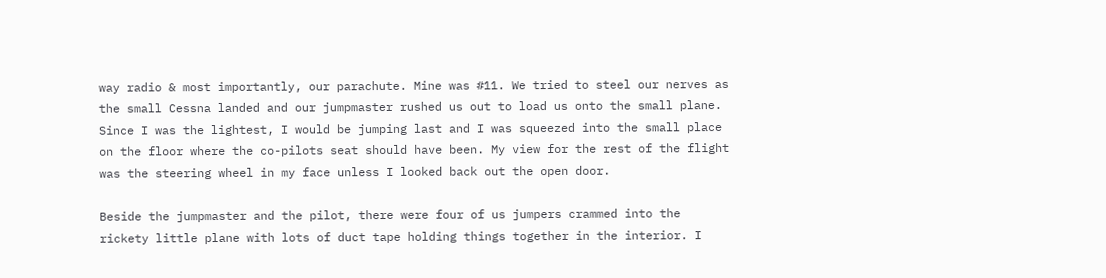way radio & most importantly, our parachute. Mine was #11. We tried to steel our nerves as the small Cessna landed and our jumpmaster rushed us out to load us onto the small plane. Since I was the lightest, I would be jumping last and I was squeezed into the small place on the floor where the co-pilots seat should have been. My view for the rest of the flight was the steering wheel in my face unless I looked back out the open door.

Beside the jumpmaster and the pilot, there were four of us jumpers crammed into the rickety little plane with lots of duct tape holding things together in the interior. I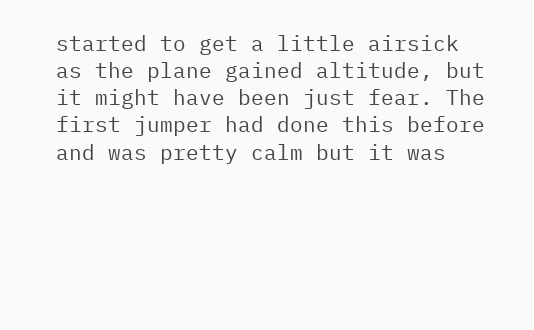started to get a little airsick as the plane gained altitude, but it might have been just fear. The first jumper had done this before and was pretty calm but it was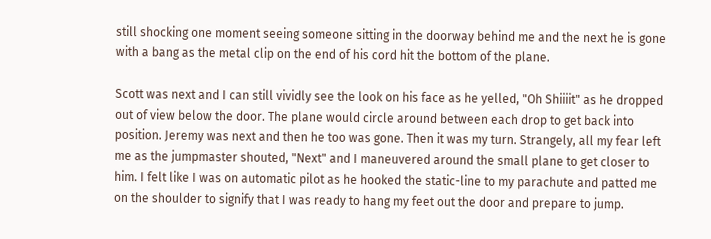still shocking one moment seeing someone sitting in the doorway behind me and the next he is gone with a bang as the metal clip on the end of his cord hit the bottom of the plane.

Scott was next and I can still vividly see the look on his face as he yelled, "Oh Shiiiit" as he dropped out of view below the door. The plane would circle around between each drop to get back into position. Jeremy was next and then he too was gone. Then it was my turn. Strangely, all my fear left me as the jumpmaster shouted, "Next" and I maneuvered around the small plane to get closer to him. I felt like I was on automatic pilot as he hooked the static-line to my parachute and patted me on the shoulder to signify that I was ready to hang my feet out the door and prepare to jump.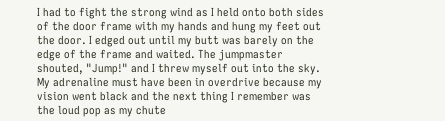I had to fight the strong wind as I held onto both sides of the door frame with my hands and hung my feet out the door. I edged out until my butt was barely on the edge of the frame and waited. The jumpmaster shouted, "Jump!" and I threw myself out into the sky. My adrenaline must have been in overdrive because my vision went black and the next thing I remember was the loud pop as my chute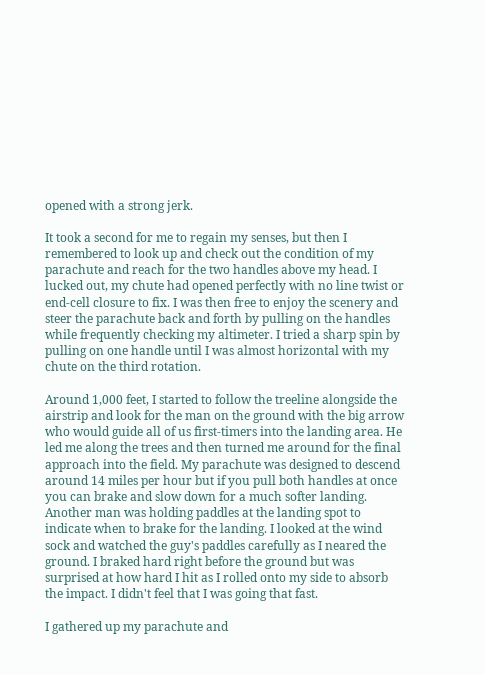opened with a strong jerk.

It took a second for me to regain my senses, but then I remembered to look up and check out the condition of my parachute and reach for the two handles above my head. I lucked out, my chute had opened perfectly with no line twist or end-cell closure to fix. I was then free to enjoy the scenery and steer the parachute back and forth by pulling on the handles while frequently checking my altimeter. I tried a sharp spin by pulling on one handle until I was almost horizontal with my chute on the third rotation.

Around 1,000 feet, I started to follow the treeline alongside the airstrip and look for the man on the ground with the big arrow who would guide all of us first-timers into the landing area. He led me along the trees and then turned me around for the final approach into the field. My parachute was designed to descend around 14 miles per hour but if you pull both handles at once you can brake and slow down for a much softer landing. Another man was holding paddles at the landing spot to indicate when to brake for the landing. I looked at the wind sock and watched the guy's paddles carefully as I neared the ground. I braked hard right before the ground but was surprised at how hard I hit as I rolled onto my side to absorb the impact. I didn't feel that I was going that fast.

I gathered up my parachute and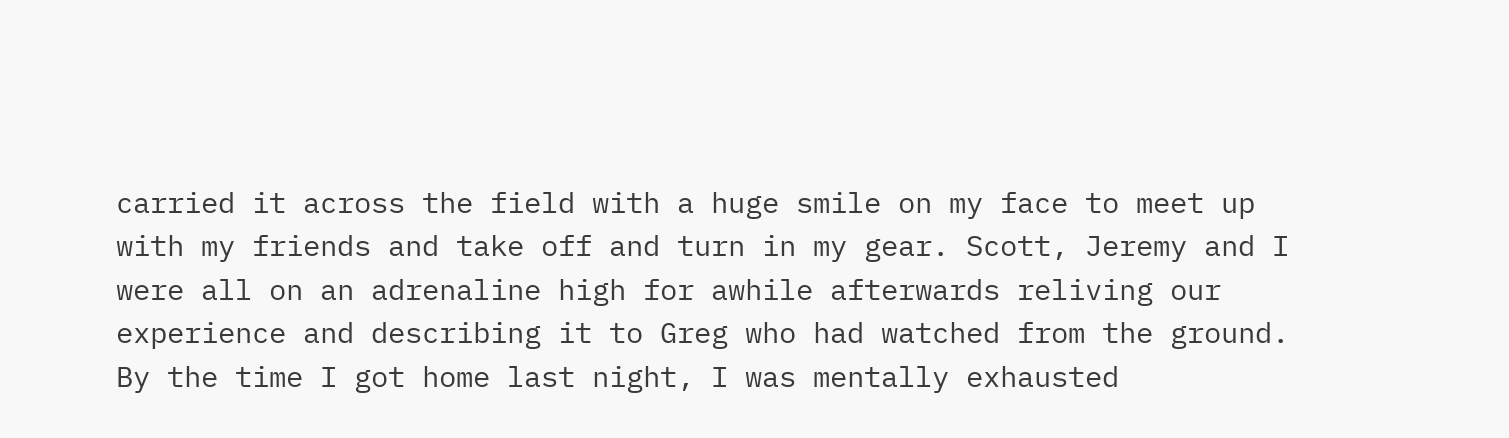carried it across the field with a huge smile on my face to meet up with my friends and take off and turn in my gear. Scott, Jeremy and I were all on an adrenaline high for awhile afterwards reliving our experience and describing it to Greg who had watched from the ground. By the time I got home last night, I was mentally exhausted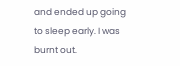and ended up going to sleep early. I was burnt out.